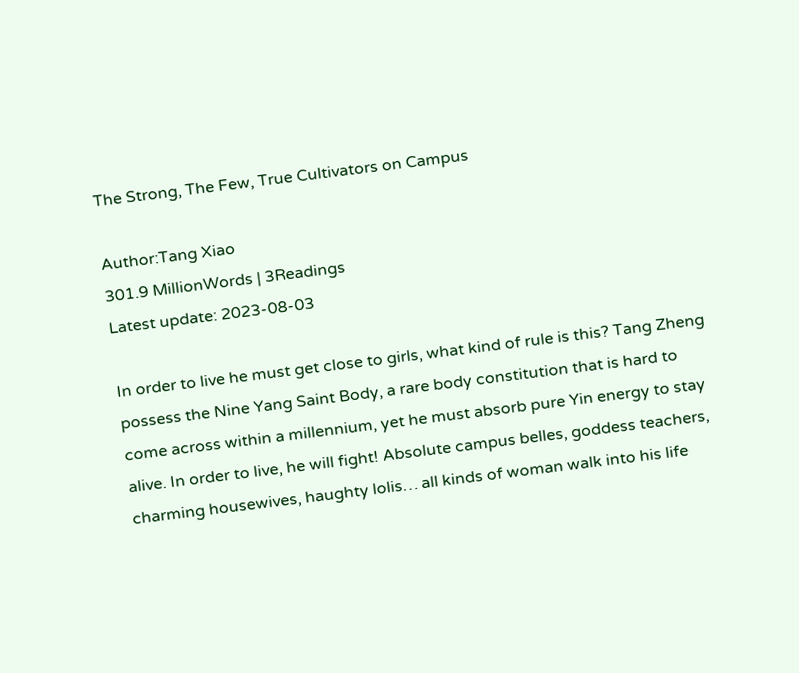The Strong, The Few, True Cultivators on Campus

Author:Tang Xiao
301.9 MillionWords | 3Readings
Latest update: 2023-08-03

In order to live he must get close to girls, what kind of rule is this? Tang Zheng possess the Nine Yang Saint Body, a rare body constitution that is hard to come across within a millennium, yet he must absorb pure Yin energy to stay alive. In order to live, he will fight! Absolute campus belles, goddess teachers, charming housewives, haughty lolis… all kinds of woman walk into his life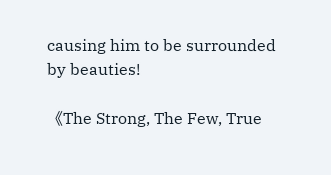causing him to be surrounded by beauties!

《The Strong, The Few, True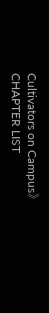Cultivators on Campus》CHAPTER LIST